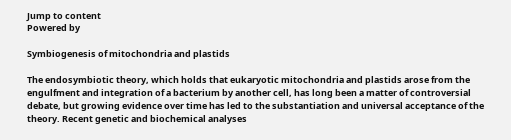Jump to content
Powered by

Symbiogenesis of mitochondria and plastids

The endosymbiotic theory, which holds that eukaryotic mitochondria and plastids arose from the engulfment and integration of a bacterium by another cell, has long been a matter of controversial debate, but growing evidence over time has led to the substantiation and universal acceptance of the theory. Recent genetic and biochemical analyses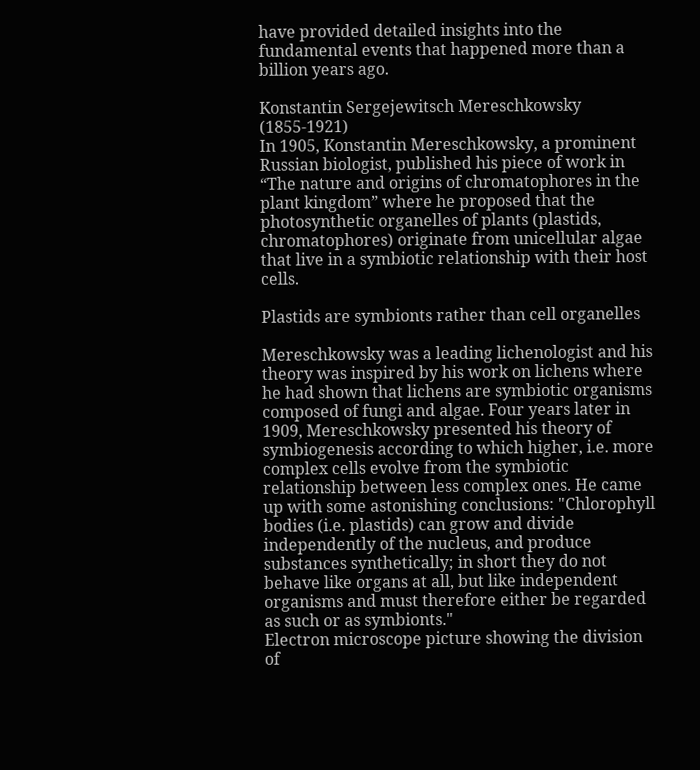have provided detailed insights into the fundamental events that happened more than a billion years ago.

Konstantin Sergejewitsch Mereschkowsky (1855-1921)
In 1905, Konstantin Mereschkowsky, a prominent Russian biologist, published his piece of work in “The nature and origins of chromatophores in the plant kingdom” where he proposed that the photosynthetic organelles of plants (plastids, chromatophores) originate from unicellular algae that live in a symbiotic relationship with their host cells.

Plastids are symbionts rather than cell organelles

Mereschkowsky was a leading lichenologist and his theory was inspired by his work on lichens where he had shown that lichens are symbiotic organisms composed of fungi and algae. Four years later in 1909, Mereschkowsky presented his theory of symbiogenesis according to which higher, i.e. more complex cells evolve from the symbiotic relationship between less complex ones. He came up with some astonishing conclusions: "Chlorophyll bodies (i.e. plastids) can grow and divide independently of the nucleus, and produce substances synthetically; in short they do not behave like organs at all, but like independent organisms and must therefore either be regarded as such or as symbionts."
Electron microscope picture showing the division of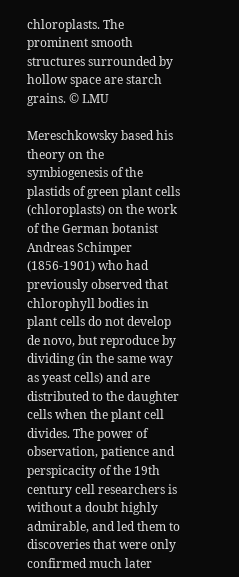chloroplasts. The prominent smooth structures surrounded by hollow space are starch grains. © LMU

Mereschkowsky based his theory on the symbiogenesis of the plastids of green plant cells (chloroplasts) on the work of the German botanist Andreas Schimper (1856-1901) who had previously observed that chlorophyll bodies in plant cells do not develop de novo, but reproduce by dividing (in the same way as yeast cells) and are distributed to the daughter cells when the plant cell divides. The power of observation, patience and perspicacity of the 19th century cell researchers is without a doubt highly admirable, and led them to discoveries that were only confirmed much later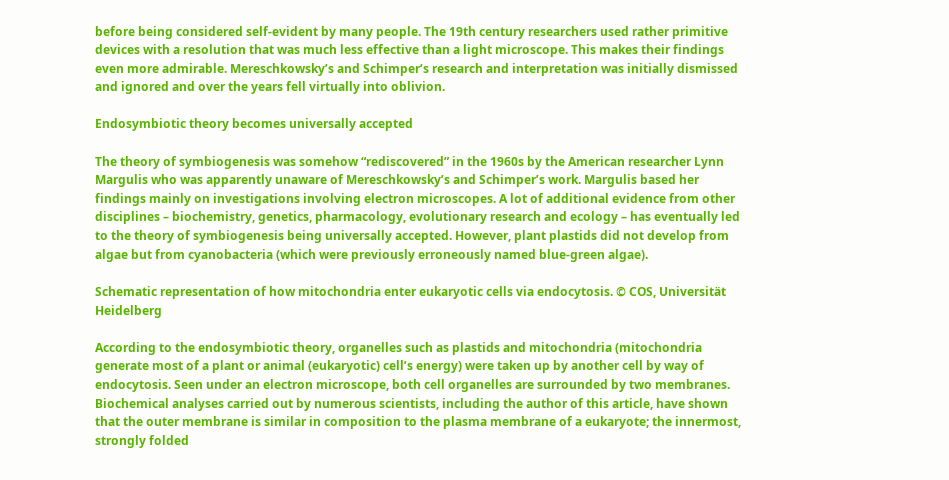before being considered self-evident by many people. The 19th century researchers used rather primitive devices with a resolution that was much less effective than a light microscope. This makes their findings even more admirable. Mereschkowsky’s and Schimper’s research and interpretation was initially dismissed and ignored and over the years fell virtually into oblivion.

Endosymbiotic theory becomes universally accepted

The theory of symbiogenesis was somehow “rediscovered” in the 1960s by the American researcher Lynn Margulis who was apparently unaware of Mereschkowsky’s and Schimper’s work. Margulis based her findings mainly on investigations involving electron microscopes. A lot of additional evidence from other disciplines – biochemistry, genetics, pharmacology, evolutionary research and ecology – has eventually led to the theory of symbiogenesis being universally accepted. However, plant plastids did not develop from algae but from cyanobacteria (which were previously erroneously named blue-green algae).

Schematic representation of how mitochondria enter eukaryotic cells via endocytosis. © COS, Universität Heidelberg

According to the endosymbiotic theory, organelles such as plastids and mitochondria (mitochondria generate most of a plant or animal (eukaryotic) cell’s energy) were taken up by another cell by way of endocytosis. Seen under an electron microscope, both cell organelles are surrounded by two membranes. Biochemical analyses carried out by numerous scientists, including the author of this article, have shown that the outer membrane is similar in composition to the plasma membrane of a eukaryote; the innermost, strongly folded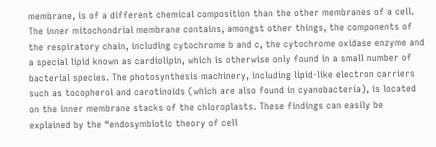membrane, is of a different chemical composition than the other membranes of a cell. The inner mitochondrial membrane contains, amongst other things, the components of the respiratory chain, including cytochrome b and c, the cytochrome oxidase enzyme and a special lipid known as cardiolipin, which is otherwise only found in a small number of bacterial species. The photosynthesis machinery, including lipid-like electron carriers such as tocopherol and carotinoids (which are also found in cyanobacteria), is located on the inner membrane stacks of the chloroplasts. These findings can easily be explained by the “endosymbiotic theory of cell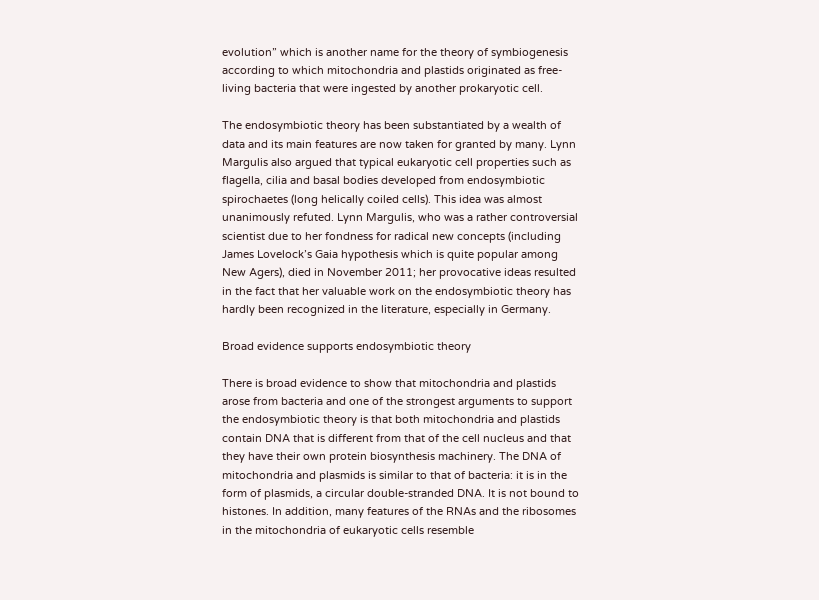evolution” which is another name for the theory of symbiogenesis according to which mitochondria and plastids originated as free-living bacteria that were ingested by another prokaryotic cell.

The endosymbiotic theory has been substantiated by a wealth of data and its main features are now taken for granted by many. Lynn Margulis also argued that typical eukaryotic cell properties such as flagella, cilia and basal bodies developed from endosymbiotic spirochaetes (long helically coiled cells). This idea was almost unanimously refuted. Lynn Margulis, who was a rather controversial scientist due to her fondness for radical new concepts (including James Lovelock’s Gaia hypothesis which is quite popular among New Agers), died in November 2011; her provocative ideas resulted in the fact that her valuable work on the endosymbiotic theory has hardly been recognized in the literature, especially in Germany.

Broad evidence supports endosymbiotic theory

There is broad evidence to show that mitochondria and plastids arose from bacteria and one of the strongest arguments to support the endosymbiotic theory is that both mitochondria and plastids contain DNA that is different from that of the cell nucleus and that they have their own protein biosynthesis machinery. The DNA of mitochondria and plasmids is similar to that of bacteria: it is in the form of plasmids, a circular double-stranded DNA. It is not bound to histones. In addition, many features of the RNAs and the ribosomes in the mitochondria of eukaryotic cells resemble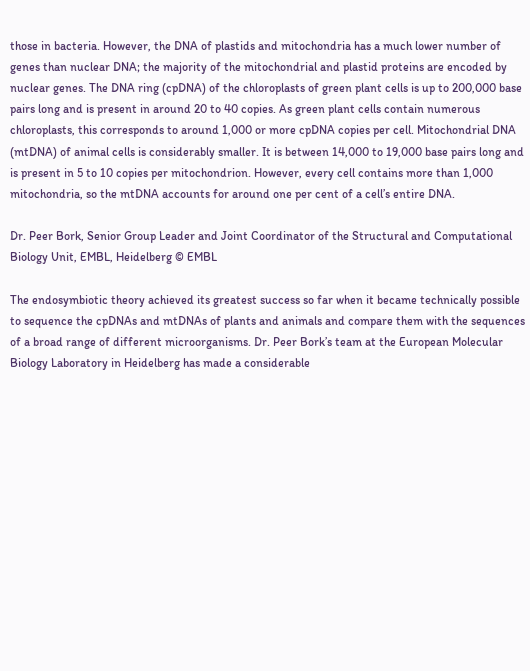those in bacteria. However, the DNA of plastids and mitochondria has a much lower number of genes than nuclear DNA; the majority of the mitochondrial and plastid proteins are encoded by nuclear genes. The DNA ring (cpDNA) of the chloroplasts of green plant cells is up to 200,000 base pairs long and is present in around 20 to 40 copies. As green plant cells contain numerous chloroplasts, this corresponds to around 1,000 or more cpDNA copies per cell. Mitochondrial DNA (mtDNA) of animal cells is considerably smaller. It is between 14,000 to 19,000 base pairs long and is present in 5 to 10 copies per mitochondrion. However, every cell contains more than 1,000 mitochondria, so the mtDNA accounts for around one per cent of a cell’s entire DNA.

Dr. Peer Bork, Senior Group Leader and Joint Coordinator of the Structural and Computational Biology Unit, EMBL, Heidelberg © EMBL

The endosymbiotic theory achieved its greatest success so far when it became technically possible to sequence the cpDNAs and mtDNAs of plants and animals and compare them with the sequences of a broad range of different microorganisms. Dr. Peer Bork’s team at the European Molecular Biology Laboratory in Heidelberg has made a considerable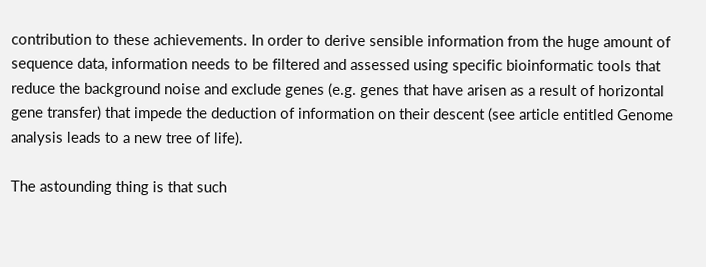contribution to these achievements. In order to derive sensible information from the huge amount of sequence data, information needs to be filtered and assessed using specific bioinformatic tools that reduce the background noise and exclude genes (e.g. genes that have arisen as a result of horizontal gene transfer) that impede the deduction of information on their descent (see article entitled Genome analysis leads to a new tree of life).

The astounding thing is that such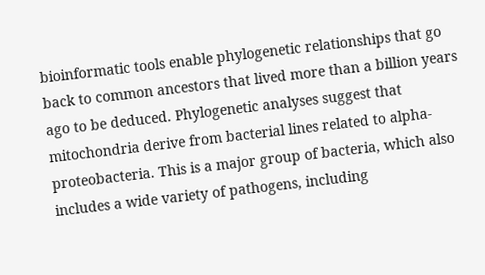bioinformatic tools enable phylogenetic relationships that go back to common ancestors that lived more than a billion years ago to be deduced. Phylogenetic analyses suggest that mitochondria derive from bacterial lines related to alpha-proteobacteria. This is a major group of bacteria, which also includes a wide variety of pathogens, including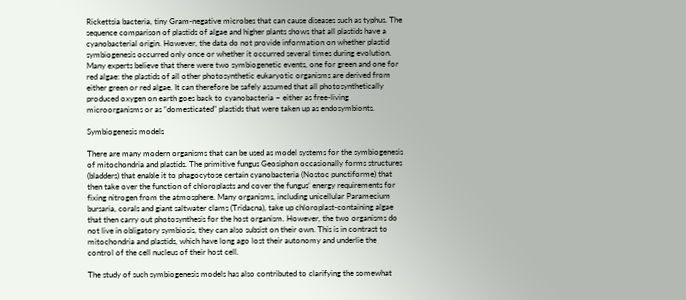Rickettsia bacteria, tiny Gram-negative microbes that can cause diseases such as typhus. The sequence comparison of plastids of algae and higher plants shows that all plastids have a cyanobacterial origin. However, the data do not provide information on whether plastid symbiogenesis occurred only once or whether it occurred several times during evolution. Many experts believe that there were two symbiogenetic events, one for green and one for red algae: the plastids of all other photosynthetic eukaryotic organisms are derived from either green or red algae. It can therefore be safely assumed that all photosynthetically produced oxygen on earth goes back to cyanobacteria – either as free-living microorganisms or as “domesticated” plastids that were taken up as endosymbionts.

Symbiogenesis models

There are many modern organisms that can be used as model systems for the symbiogenesis of mitochondria and plastids. The primitive fungus Geosiphon occasionally forms structures (bladders) that enable it to phagocytose certain cyanobacteria (Nostoc punctiforme) that then take over the function of chloroplasts and cover the fungus’ energy requirements for fixing nitrogen from the atmosphere. Many organisms, including unicellular Paramecium bursaria, corals and giant saltwater clams (Tridacna), take up chloroplast-containing algae that then carry out photosynthesis for the host organism. However, the two organisms do not live in obligatory symbiosis, they can also subsist on their own. This is in contrast to mitochondria and plastids, which have long ago lost their autonomy and underlie the control of the cell nucleus of their host cell.

The study of such symbiogenesis models has also contributed to clarifying the somewhat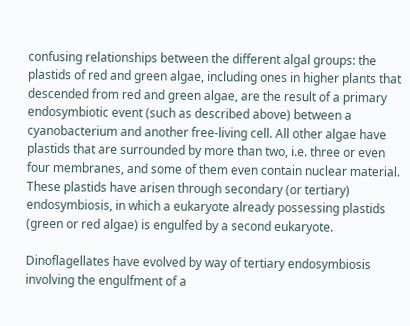confusing relationships between the different algal groups: the plastids of red and green algae, including ones in higher plants that descended from red and green algae, are the result of a primary endosymbiotic event (such as described above) between a cyanobacterium and another free-living cell. All other algae have plastids that are surrounded by more than two, i.e. three or even four membranes, and some of them even contain nuclear material. These plastids have arisen through secondary (or tertiary) endosymbiosis, in which a eukaryote already possessing plastids (green or red algae) is engulfed by a second eukaryote.

Dinoflagellates have evolved by way of tertiary endosymbiosis involving the engulfment of a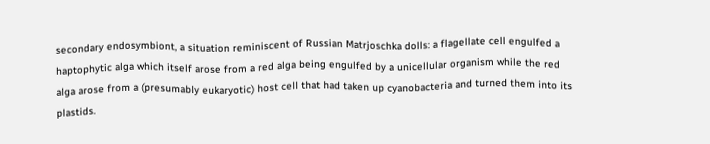secondary endosymbiont, a situation reminiscent of Russian Matrjoschka dolls: a flagellate cell engulfed a haptophytic alga which itself arose from a red alga being engulfed by a unicellular organism while the red alga arose from a (presumably eukaryotic) host cell that had taken up cyanobacteria and turned them into its plastids.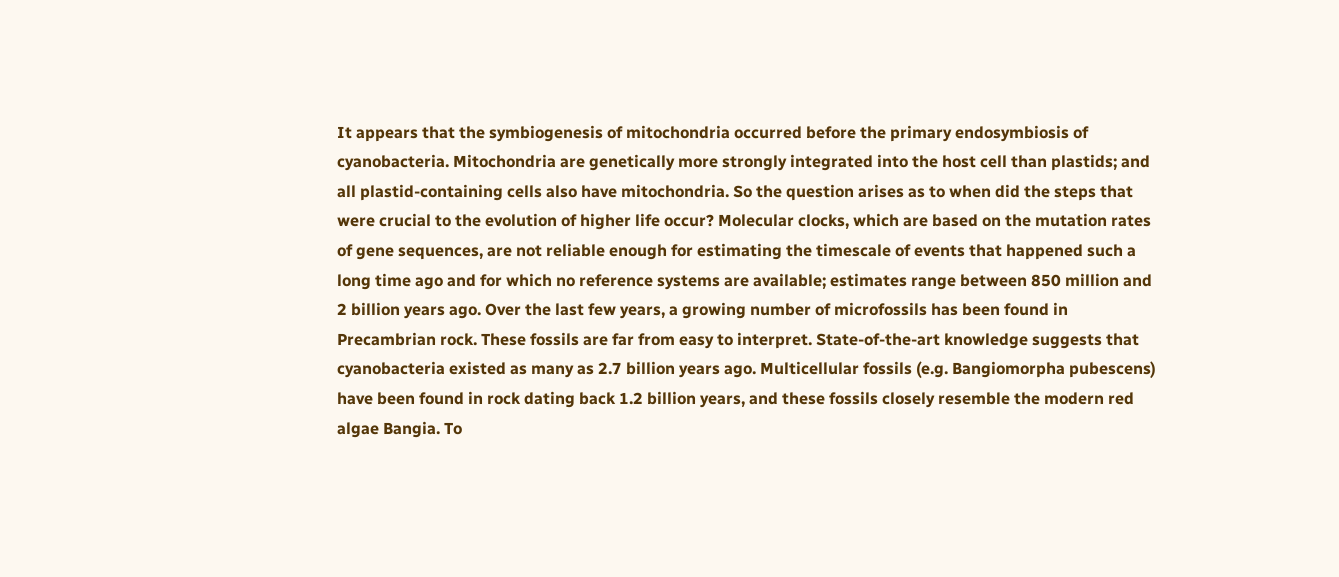It appears that the symbiogenesis of mitochondria occurred before the primary endosymbiosis of cyanobacteria. Mitochondria are genetically more strongly integrated into the host cell than plastids; and all plastid-containing cells also have mitochondria. So the question arises as to when did the steps that were crucial to the evolution of higher life occur? Molecular clocks, which are based on the mutation rates of gene sequences, are not reliable enough for estimating the timescale of events that happened such a long time ago and for which no reference systems are available; estimates range between 850 million and 2 billion years ago. Over the last few years, a growing number of microfossils has been found in Precambrian rock. These fossils are far from easy to interpret. State-of-the-art knowledge suggests that cyanobacteria existed as many as 2.7 billion years ago. Multicellular fossils (e.g. Bangiomorpha pubescens) have been found in rock dating back 1.2 billion years, and these fossils closely resemble the modern red algae Bangia. To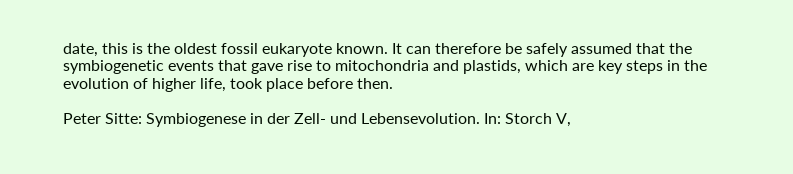date, this is the oldest fossil eukaryote known. It can therefore be safely assumed that the symbiogenetic events that gave rise to mitochondria and plastids, which are key steps in the evolution of higher life, took place before then.

Peter Sitte: Symbiogenese in der Zell- und Lebensevolution. In: Storch V,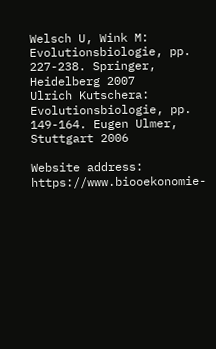Welsch U, Wink M: Evolutionsbiologie, pp. 227-238. Springer, Heidelberg 2007
Ulrich Kutschera: Evolutionsbiologie, pp. 149-164. Eugen Ulmer, Stuttgart 2006

Website address: https://www.biooekonomie-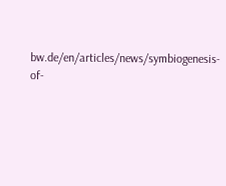bw.de/en/articles/news/symbiogenesis-of-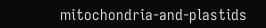mitochondria-and-plastids